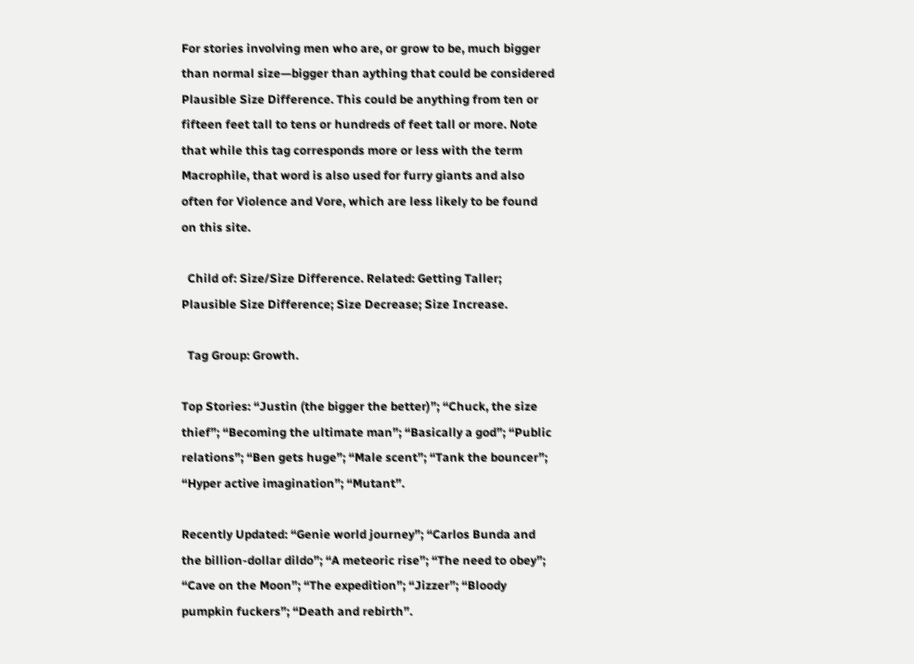For stories involving men who are, or grow to be, much bigger than normal size—bigger than aything that could be considered Plausible Size Difference. This could be anything from ten or fifteen feet tall to tens or hundreds of feet tall or more. Note that while this tag corresponds more or less with the term Macrophile, that word is also used for furry giants and also often for Violence and Vore, which are less likely to be found on this site.

  Child of: Size/Size Difference. Related: Getting Taller; Plausible Size Difference; Size Decrease; Size Increase.

  Tag Group: Growth.

Top Stories: “Justin (the bigger the better)”; “Chuck, the size thief”; “Becoming the ultimate man”; “Basically a god”; “Public relations”; “Ben gets huge”; “Male scent”; “Tank the bouncer”; “Hyper active imagination”; “Mutant”.

Recently Updated: “Genie world journey”; “Carlos Bunda and the billion-dollar dildo”; “A meteoric rise”; “The need to obey”; “Cave on the Moon”; “The expedition”; “Jizzer”; “Bloody pumpkin fuckers”; “Death and rebirth”.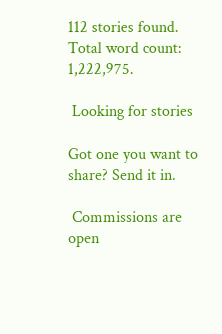112 stories found. Total word count: 1,222,975.

 Looking for stories

Got one you want to share? Send it in.

 Commissions are open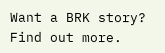Want a BRK story? Find out more.